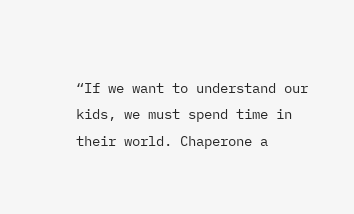“If we want to understand our kids, we must spend time in their world. Chaperone a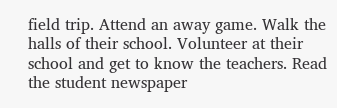field trip. Attend an away game. Walk the halls of their school. Volunteer at their school and get to know the teachers. Read the student newspaper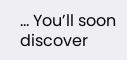… You’ll soon discover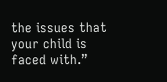the issues that your child is faced with.”